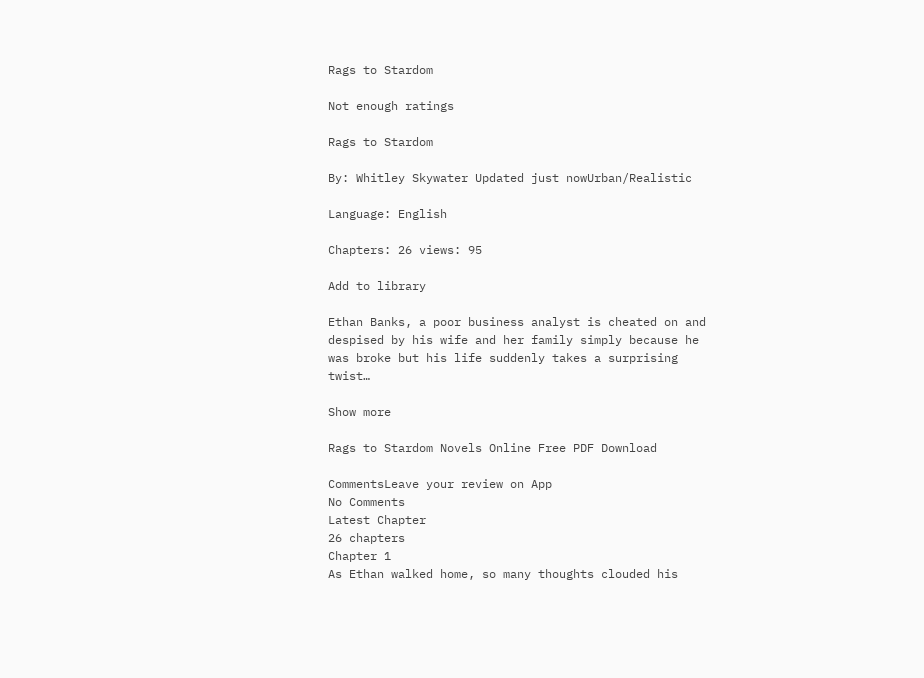Rags to Stardom

Not enough ratings

Rags to Stardom

By: Whitley Skywater Updated just nowUrban/Realistic

Language: English

Chapters: 26 views: 95

Add to library

Ethan Banks, a poor business analyst is cheated on and despised by his wife and her family simply because he was broke but his life suddenly takes a surprising twist…

Show more

Rags to Stardom Novels Online Free PDF Download

CommentsLeave your review on App
No Comments
Latest Chapter
26 chapters
Chapter 1
As Ethan walked home, so many thoughts clouded his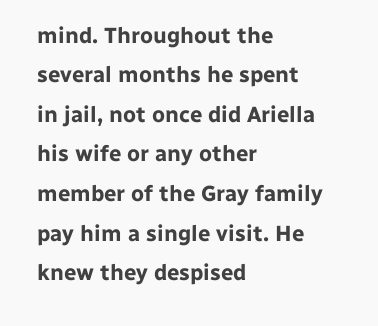mind. Throughout the several months he spent in jail, not once did Ariella his wife or any other member of the Gray family pay him a single visit. He knew they despised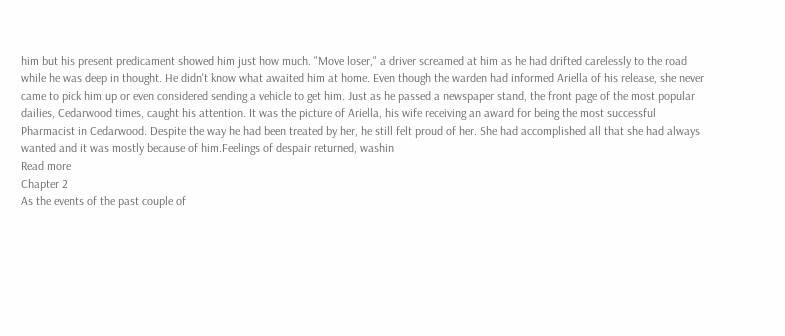him but his present predicament showed him just how much. "Move loser," a driver screamed at him as he had drifted carelessly to the road while he was deep in thought. He didn't know what awaited him at home. Even though the warden had informed Ariella of his release, she never came to pick him up or even considered sending a vehicle to get him. Just as he passed a newspaper stand, the front page of the most popular dailies, Cedarwood times, caught his attention. It was the picture of Ariella, his wife receiving an award for being the most successful Pharmacist in Cedarwood. Despite the way he had been treated by her, he still felt proud of her. She had accomplished all that she had always wanted and it was mostly because of him.Feelings of despair returned, washin
Read more
Chapter 2
As the events of the past couple of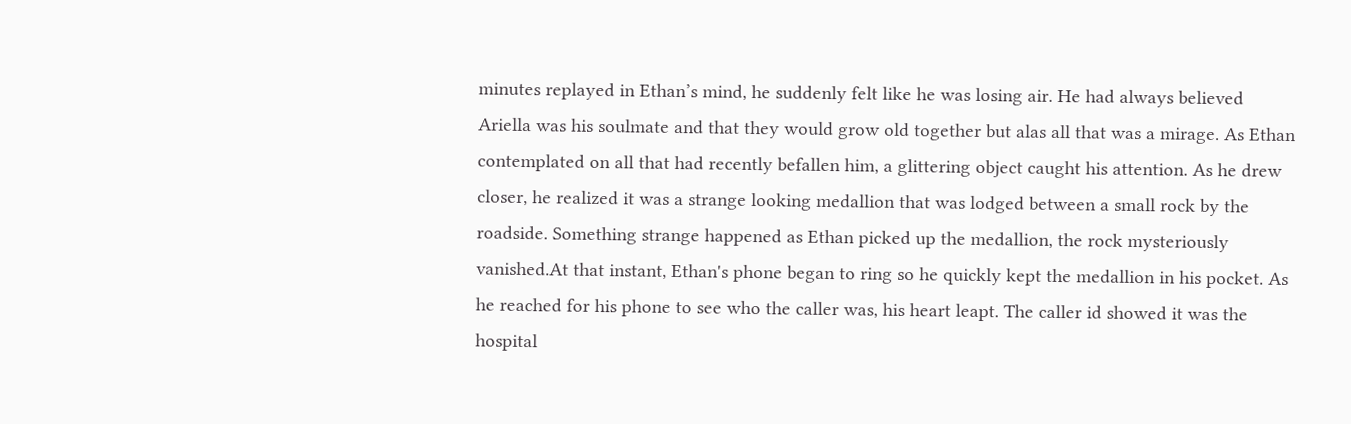minutes replayed in Ethan’s mind, he suddenly felt like he was losing air. He had always believed Ariella was his soulmate and that they would grow old together but alas all that was a mirage. As Ethan contemplated on all that had recently befallen him, a glittering object caught his attention. As he drew closer, he realized it was a strange looking medallion that was lodged between a small rock by the roadside. Something strange happened as Ethan picked up the medallion, the rock mysteriously vanished.At that instant, Ethan's phone began to ring so he quickly kept the medallion in his pocket. As he reached for his phone to see who the caller was, his heart leapt. The caller id showed it was the hospital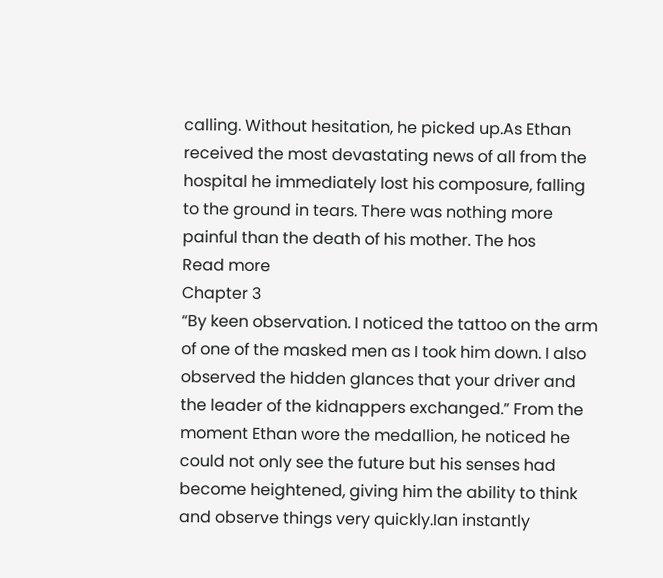calling. Without hesitation, he picked up.As Ethan received the most devastating news of all from the hospital he immediately lost his composure, falling to the ground in tears. There was nothing more painful than the death of his mother. The hos
Read more
Chapter 3
“By keen observation. I noticed the tattoo on the arm of one of the masked men as I took him down. I also observed the hidden glances that your driver and the leader of the kidnappers exchanged.” From the moment Ethan wore the medallion, he noticed he could not only see the future but his senses had become heightened, giving him the ability to think and observe things very quickly.Ian instantly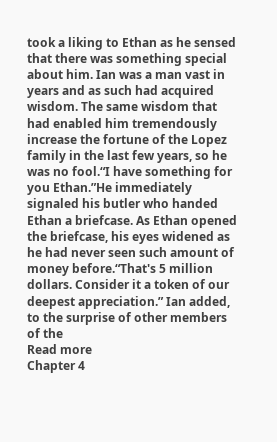took a liking to Ethan as he sensed that there was something special about him. Ian was a man vast in years and as such had acquired wisdom. The same wisdom that had enabled him tremendously increase the fortune of the Lopez family in the last few years, so he was no fool.“I have something for you Ethan.”He immediately signaled his butler who handed Ethan a briefcase. As Ethan opened the briefcase, his eyes widened as he had never seen such amount of money before.“That's 5 million dollars. Consider it a token of our deepest appreciation.” Ian added, to the surprise of other members of the
Read more
Chapter 4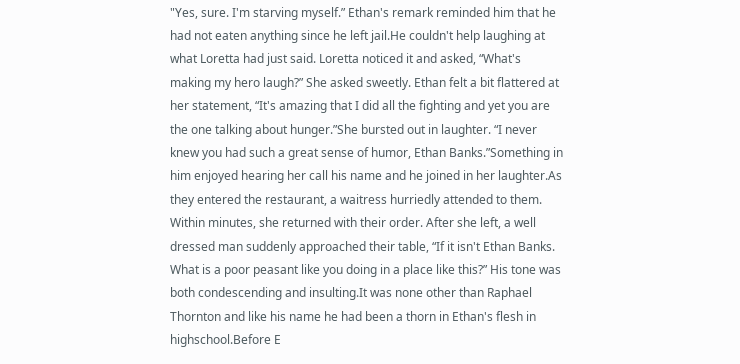"Yes, sure. I'm starving myself.” Ethan's remark reminded him that he had not eaten anything since he left jail.He couldn't help laughing at what Loretta had just said. Loretta noticed it and asked, “What's making my hero laugh?” She asked sweetly. Ethan felt a bit flattered at her statement, “It's amazing that I did all the fighting and yet you are the one talking about hunger.”She bursted out in laughter. “I never knew you had such a great sense of humor, Ethan Banks.”Something in him enjoyed hearing her call his name and he joined in her laughter.As they entered the restaurant, a waitress hurriedly attended to them. Within minutes, she returned with their order. After she left, a well dressed man suddenly approached their table, “If it isn't Ethan Banks. What is a poor peasant like you doing in a place like this?” His tone was both condescending and insulting.It was none other than Raphael Thornton and like his name he had been a thorn in Ethan's flesh in highschool.Before E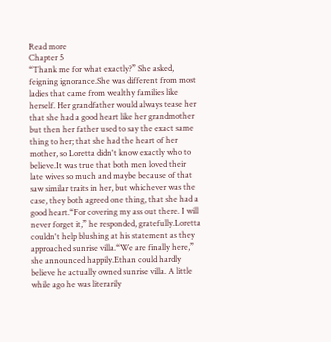Read more
Chapter 5
“Thank me for what exactly?” She asked, feigning ignorance.She was different from most ladies that came from wealthy families like herself. Her grandfather would always tease her that she had a good heart like her grandmother but then her father used to say the exact same thing to her; that she had the heart of her mother, so Loretta didn't know exactly who to believe.It was true that both men loved their late wives so much and maybe because of that saw similar traits in her, but whichever was the case, they both agreed one thing, that she had a good heart.“For covering my ass out there. I will never forget it,” he responded, gratefully.Loretta couldn't help blushing at his statement as they approached sunrise villa.“We are finally here,” she announced happily.Ethan could hardly believe he actually owned sunrise villa. A little while ago he was literarily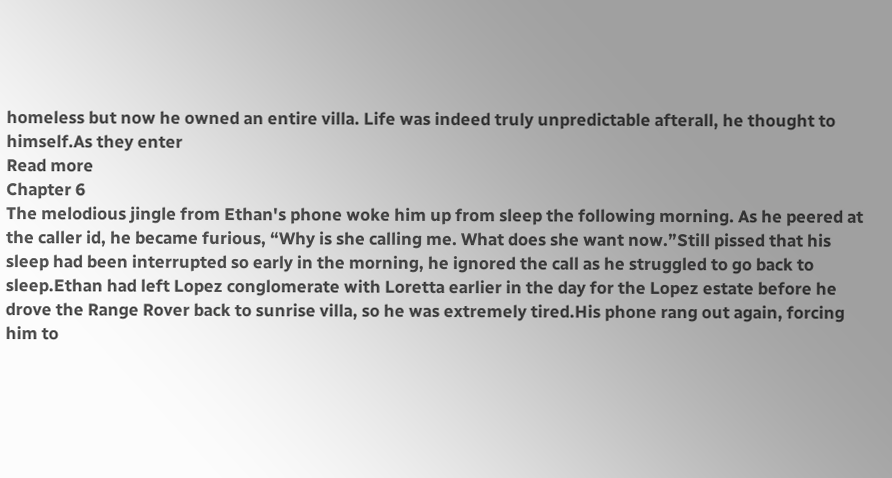homeless but now he owned an entire villa. Life was indeed truly unpredictable afterall, he thought to himself.As they enter
Read more
Chapter 6
The melodious jingle from Ethan's phone woke him up from sleep the following morning. As he peered at the caller id, he became furious, “Why is she calling me. What does she want now.”Still pissed that his sleep had been interrupted so early in the morning, he ignored the call as he struggled to go back to sleep.Ethan had left Lopez conglomerate with Loretta earlier in the day for the Lopez estate before he drove the Range Rover back to sunrise villa, so he was extremely tired.His phone rang out again, forcing him to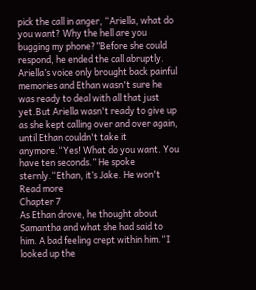pick the call in anger, “Ariella, what do you want? Why the hell are you bugging my phone?”Before she could respond, he ended the call abruptly. Ariella’s voice only brought back painful memories and Ethan wasn't sure he was ready to deal with all that just yet.But Ariella wasn't ready to give up as she kept calling over and over again, until Ethan couldn't take it anymore.“Yes! What do you want. You have ten seconds.” He spoke sternly.“Ethan, it’s Jake. He won't
Read more
Chapter 7
As Ethan drove, he thought about Samantha and what she had said to him. A bad feeling crept within him.“I looked up the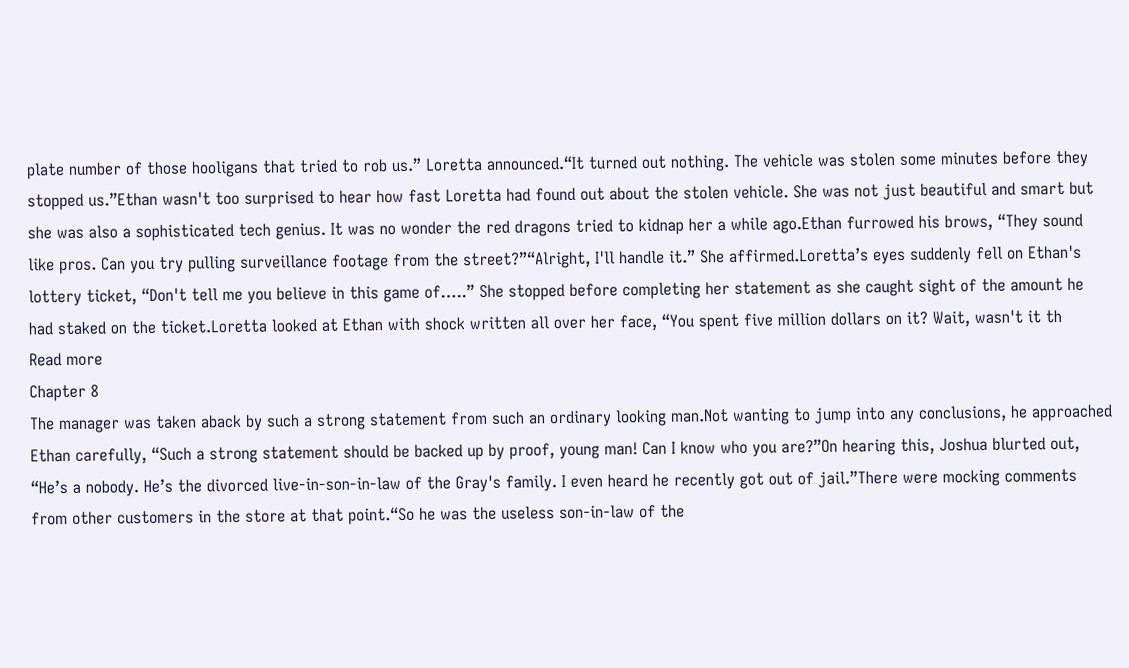plate number of those hooligans that tried to rob us.” Loretta announced.“It turned out nothing. The vehicle was stolen some minutes before they stopped us.”Ethan wasn't too surprised to hear how fast Loretta had found out about the stolen vehicle. She was not just beautiful and smart but she was also a sophisticated tech genius. It was no wonder the red dragons tried to kidnap her a while ago.Ethan furrowed his brows, “They sound like pros. Can you try pulling surveillance footage from the street?”“Alright, I'll handle it.” She affirmed.Loretta’s eyes suddenly fell on Ethan's lottery ticket, “Don't tell me you believe in this game of…..” She stopped before completing her statement as she caught sight of the amount he had staked on the ticket.Loretta looked at Ethan with shock written all over her face, “You spent five million dollars on it? Wait, wasn't it th
Read more
Chapter 8
The manager was taken aback by such a strong statement from such an ordinary looking man.Not wanting to jump into any conclusions, he approached Ethan carefully, “Such a strong statement should be backed up by proof, young man! Can I know who you are?”On hearing this, Joshua blurted out, “He’s a nobody. He’s the divorced live-in-son-in-law of the Gray's family. I even heard he recently got out of jail.”There were mocking comments from other customers in the store at that point.“So he was the useless son-in-law of the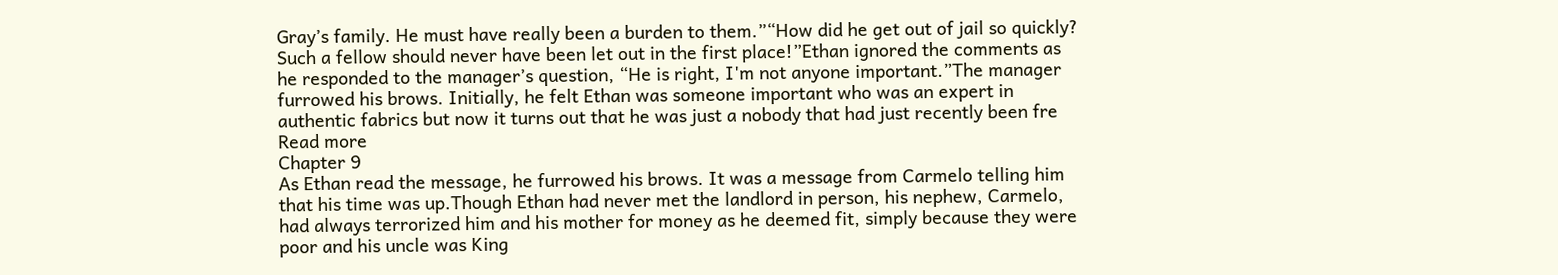Gray’s family. He must have really been a burden to them.”“How did he get out of jail so quickly? Such a fellow should never have been let out in the first place!”Ethan ignored the comments as he responded to the manager’s question, “He is right, I'm not anyone important.”The manager furrowed his brows. Initially, he felt Ethan was someone important who was an expert in authentic fabrics but now it turns out that he was just a nobody that had just recently been fre
Read more
Chapter 9
As Ethan read the message, he furrowed his brows. It was a message from Carmelo telling him that his time was up.Though Ethan had never met the landlord in person, his nephew, Carmelo, had always terrorized him and his mother for money as he deemed fit, simply because they were poor and his uncle was King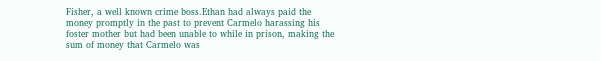Fisher, a well known crime boss.Ethan had always paid the money promptly in the past to prevent Carmelo harassing his foster mother but had been unable to while in prison, making the sum of money that Carmelo was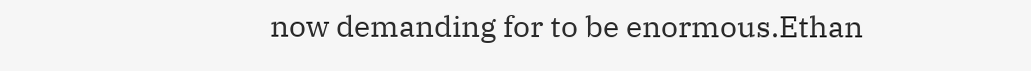now demanding for to be enormous.Ethan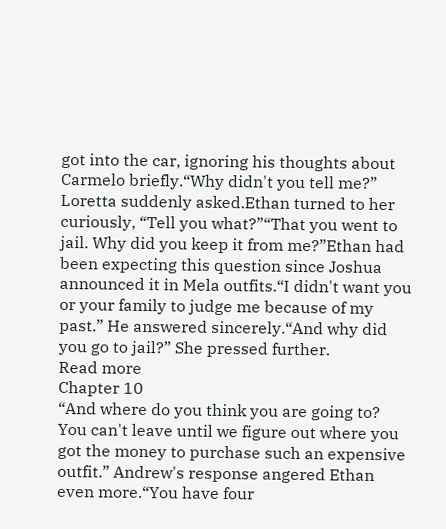got into the car, ignoring his thoughts about Carmelo briefly.“Why didn't you tell me?” Loretta suddenly asked.Ethan turned to her curiously, “Tell you what?”“That you went to jail. Why did you keep it from me?”Ethan had been expecting this question since Joshua announced it in Mela outfits.“I didn't want you or your family to judge me because of my past.” He answered sincerely.“And why did you go to jail?” She pressed further.
Read more
Chapter 10
“And where do you think you are going to? You can't leave until we figure out where you got the money to purchase such an expensive outfit.” Andrew's response angered Ethan even more.“You have four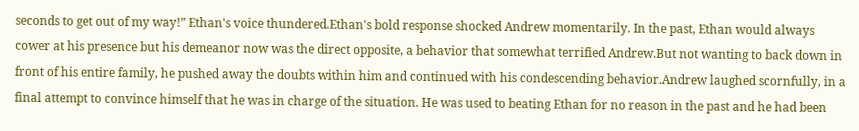seconds to get out of my way!” Ethan's voice thundered.Ethan's bold response shocked Andrew momentarily. In the past, Ethan would always cower at his presence but his demeanor now was the direct opposite, a behavior that somewhat terrified Andrew.But not wanting to back down in front of his entire family, he pushed away the doubts within him and continued with his condescending behavior.Andrew laughed scornfully, in a final attempt to convince himself that he was in charge of the situation. He was used to beating Ethan for no reason in the past and he had been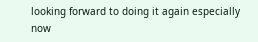looking forward to doing it again especially now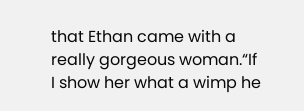that Ethan came with a really gorgeous woman.“If I show her what a wimp he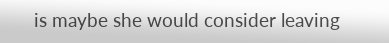is maybe she would consider leaving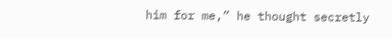him for me,” he thought secretly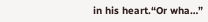in his heart.“Or wha…”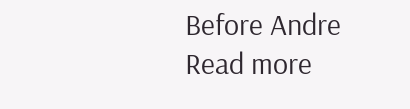Before Andre
Read more